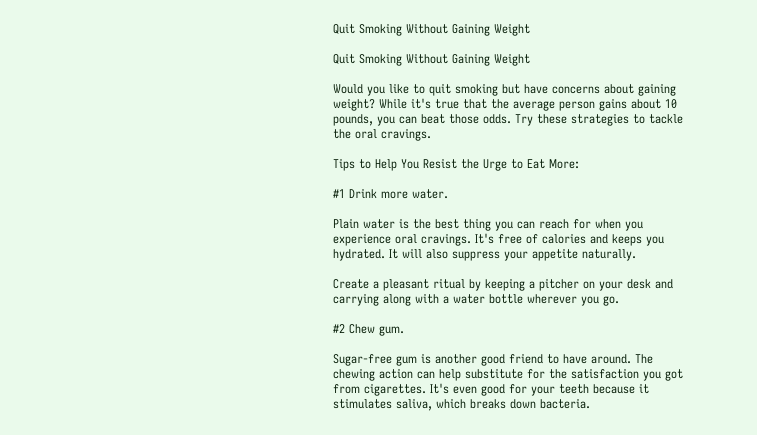Quit Smoking Without Gaining Weight

Quit Smoking Without Gaining Weight

Would you like to quit smoking but have concerns about gaining weight? While it's true that the average person gains about 10 pounds, you can beat those odds. Try these strategies to tackle the oral cravings.

Tips to Help You Resist the Urge to Eat More:

#1 Drink more water.

Plain water is the best thing you can reach for when you experience oral cravings. It's free of calories and keeps you hydrated. It will also suppress your appetite naturally.

Create a pleasant ritual by keeping a pitcher on your desk and carrying along with a water bottle wherever you go.

#2 Chew gum.

Sugar-free gum is another good friend to have around. The chewing action can help substitute for the satisfaction you got from cigarettes. It's even good for your teeth because it stimulates saliva, which breaks down bacteria.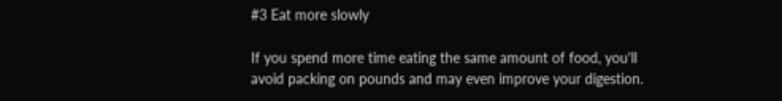#3 Eat more slowly

If you spend more time eating the same amount of food, you'll avoid packing on pounds and may even improve your digestion.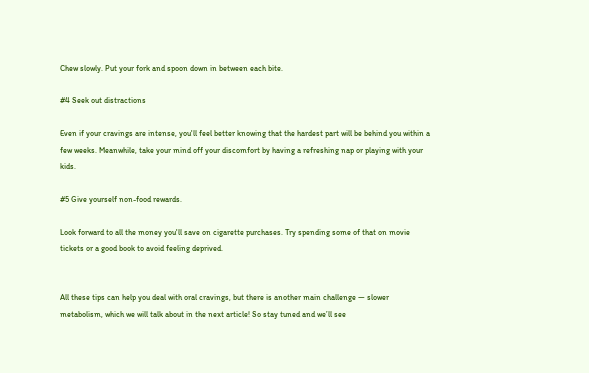Chew slowly. Put your fork and spoon down in between each bite.

#4 Seek out distractions

Even if your cravings are intense, you'll feel better knowing that the hardest part will be behind you within a few weeks. Meanwhile, take your mind off your discomfort by having a refreshing nap or playing with your kids.

#5 Give yourself non-food rewards.

Look forward to all the money you'll save on cigarette purchases. Try spending some of that on movie tickets or a good book to avoid feeling deprived.


All these tips can help you deal with oral cravings, but there is another main challenge — slower metabolism, which we will talk about in the next article! So stay tuned and we’ll see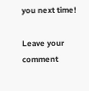you next time!

Leave your comment